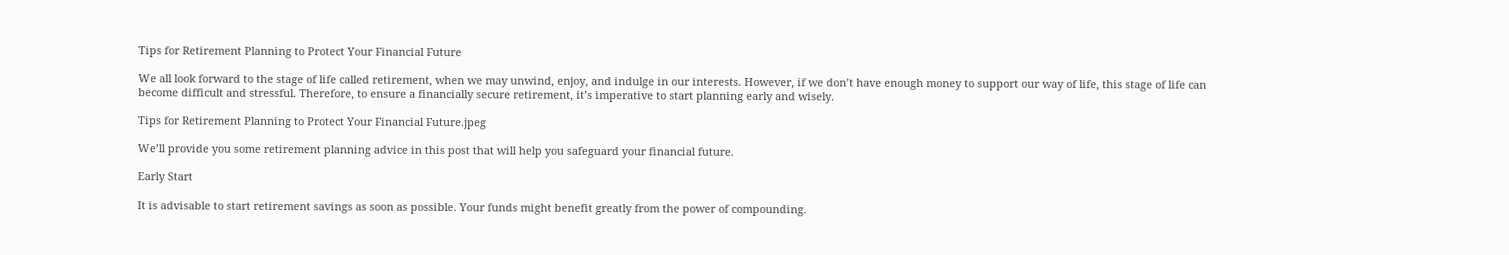Tips for Retirement Planning to Protect Your Financial Future

We all look forward to the stage of life called retirement, when we may unwind, enjoy, and indulge in our interests. However, if we don’t have enough money to support our way of life, this stage of life can become difficult and stressful. Therefore, to ensure a financially secure retirement, it’s imperative to start planning early and wisely.

Tips for Retirement Planning to Protect Your Financial Future.jpeg

We’ll provide you some retirement planning advice in this post that will help you safeguard your financial future.

Early Start

It is advisable to start retirement savings as soon as possible. Your funds might benefit greatly from the power of compounding.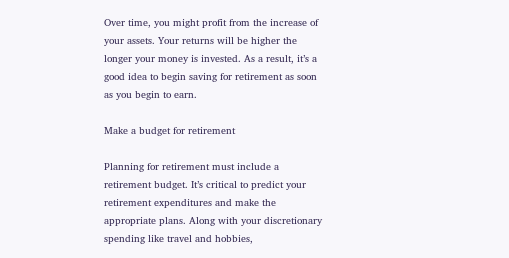Over time, you might profit from the increase of your assets. Your returns will be higher the longer your money is invested. As a result, it’s a good idea to begin saving for retirement as soon as you begin to earn.

Make a budget for retirement

Planning for retirement must include a retirement budget. It’s critical to predict your retirement expenditures and make the appropriate plans. Along with your discretionary spending like travel and hobbies,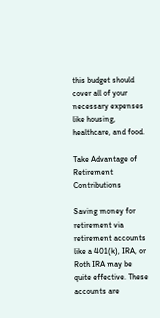this budget should cover all of your necessary expenses like housing, healthcare, and food.

Take Advantage of Retirement Contributions

Saving money for retirement via retirement accounts like a 401(k), IRA, or Roth IRA may be quite effective. These accounts are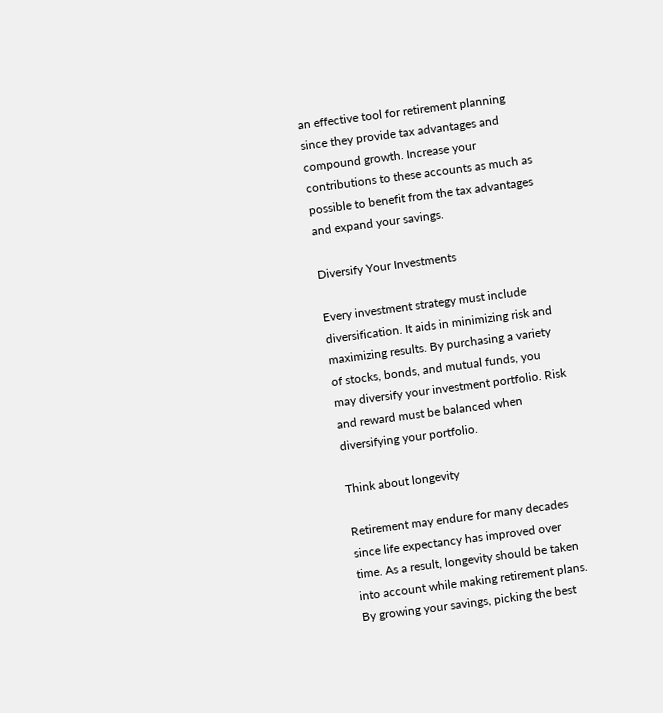an effective tool for retirement planning since they provide tax advantages and compound growth. Increase your contributions to these accounts as much as possible to benefit from the tax advantages and expand your savings.

Diversify Your Investments

Every investment strategy must include diversification. It aids in minimizing risk and maximizing results. By purchasing a variety of stocks, bonds, and mutual funds, you may diversify your investment portfolio. Risk and reward must be balanced when diversifying your portfolio.

Think about longevity

Retirement may endure for many decades since life expectancy has improved over time. As a result, longevity should be taken into account while making retirement plans. By growing your savings, picking the best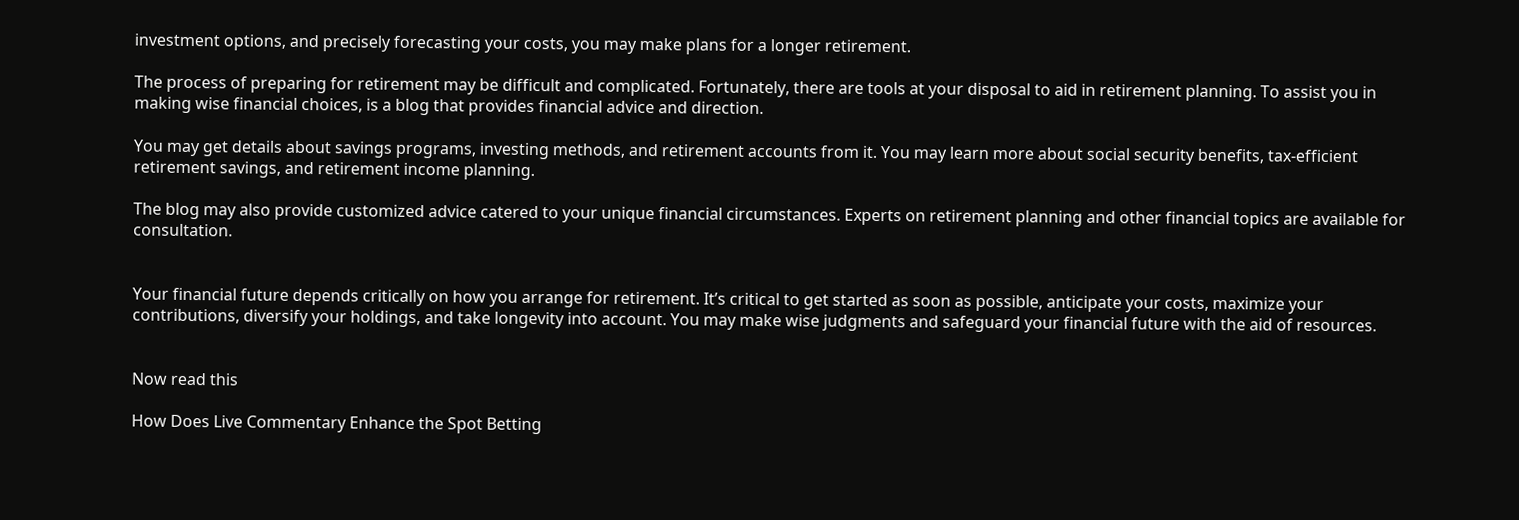investment options, and precisely forecasting your costs, you may make plans for a longer retirement.

The process of preparing for retirement may be difficult and complicated. Fortunately, there are tools at your disposal to aid in retirement planning. To assist you in making wise financial choices, is a blog that provides financial advice and direction.

You may get details about savings programs, investing methods, and retirement accounts from it. You may learn more about social security benefits, tax-efficient retirement savings, and retirement income planning.

The blog may also provide customized advice catered to your unique financial circumstances. Experts on retirement planning and other financial topics are available for consultation.


Your financial future depends critically on how you arrange for retirement. It’s critical to get started as soon as possible, anticipate your costs, maximize your contributions, diversify your holdings, and take longevity into account. You may make wise judgments and safeguard your financial future with the aid of resources.


Now read this

How Does Live Commentary Enhance the Spot Betting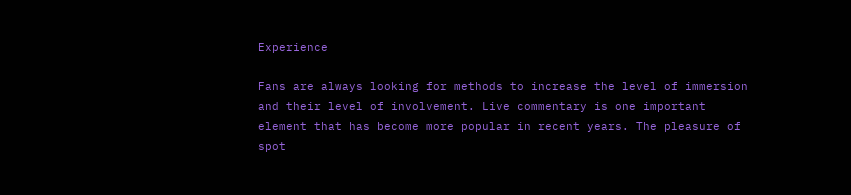Experience

Fans are always looking for methods to increase the level of immersion and their level of involvement. Live commentary is one important element that has become more popular in recent years. The pleasure of spot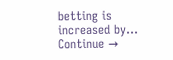betting is increased by... Continue →